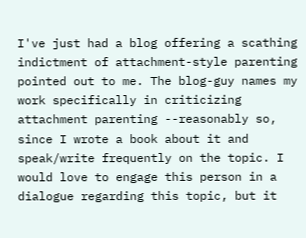I've just had a blog offering a scathing indictment of attachment-style parenting pointed out to me. The blog-guy names my work specifically in criticizing attachment parenting --reasonably so, since I wrote a book about it and speak/write frequently on the topic. I would love to engage this person in a dialogue regarding this topic, but it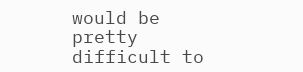would be pretty difficult to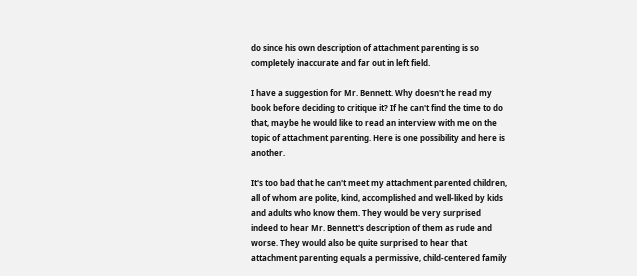do since his own description of attachment parenting is so completely inaccurate and far out in left field.

I have a suggestion for Mr. Bennett. Why doesn't he read my book before deciding to critique it? If he can't find the time to do that, maybe he would like to read an interview with me on the topic of attachment parenting. Here is one possibility and here is another.

It's too bad that he can't meet my attachment parented children, all of whom are polite, kind, accomplished and well-liked by kids and adults who know them. They would be very surprised indeed to hear Mr. Bennett's description of them as rude and worse. They would also be quite surprised to hear that attachment parenting equals a permissive, child-centered family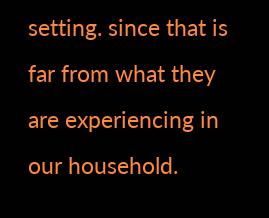setting. since that is far from what they are experiencing in our household.